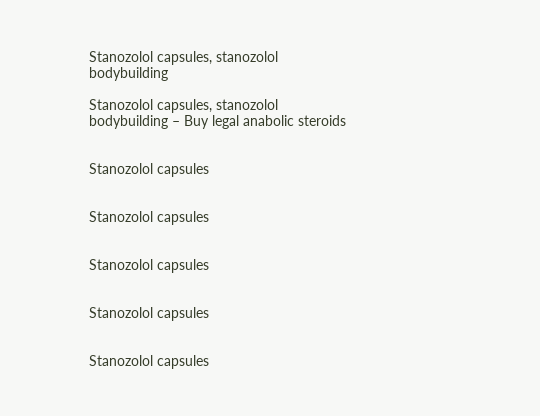Stanozolol capsules, stanozolol bodybuilding

Stanozolol capsules, stanozolol bodybuilding – Buy legal anabolic steroids


Stanozolol capsules


Stanozolol capsules


Stanozolol capsules


Stanozolol capsules


Stanozolol capsules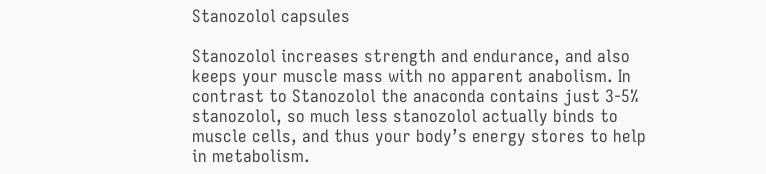Stanozolol capsules

Stanozolol increases strength and endurance, and also keeps your muscle mass with no apparent anabolism. In contrast to Stanozolol the anaconda contains just 3-5% stanozolol, so much less stanozolol actually binds to muscle cells, and thus your body’s energy stores to help in metabolism.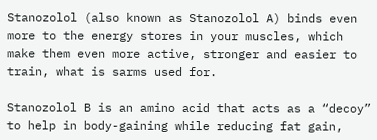Stanozolol (also known as Stanozolol A) binds even more to the energy stores in your muscles, which make them even more active, stronger and easier to train, what is sarms used for.

Stanozolol B is an amino acid that acts as a “decoy” to help in body-gaining while reducing fat gain,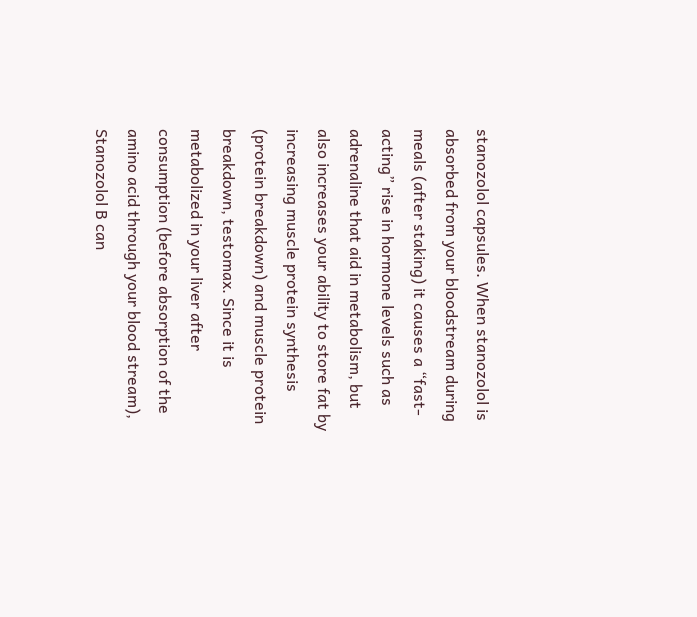stanozolol capsules. When stanozolol is absorbed from your bloodstream during meals (after staking) it causes a “fast-acting” rise in hormone levels such as adrenaline that aid in metabolism, but also increases your ability to store fat by increasing muscle protein synthesis (protein breakdown) and muscle protein breakdown, testomax. Since it is metabolized in your liver after consumption (before absorption of the amino acid through your blood stream), Stanozolol B can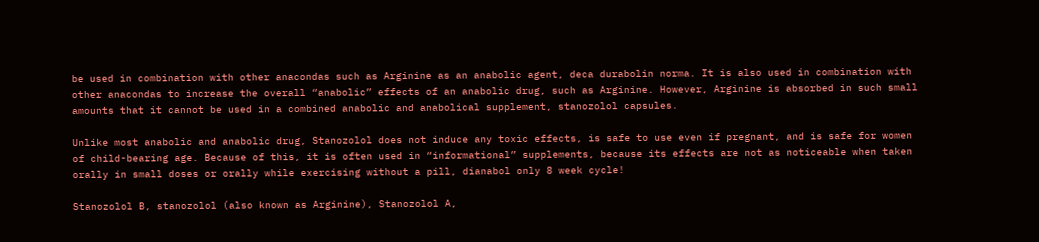be used in combination with other anacondas such as Arginine as an anabolic agent, deca durabolin norma. It is also used in combination with other anacondas to increase the overall “anabolic” effects of an anabolic drug, such as Arginine. However, Arginine is absorbed in such small amounts that it cannot be used in a combined anabolic and anabolical supplement, stanozolol capsules.

Unlike most anabolic and anabolic drug, Stanozolol does not induce any toxic effects, is safe to use even if pregnant, and is safe for women of child-bearing age. Because of this, it is often used in “informational” supplements, because its effects are not as noticeable when taken orally in small doses or orally while exercising without a pill, dianabol only 8 week cycle!

Stanozolol B, stanozolol (also known as Arginine), Stanozolol A,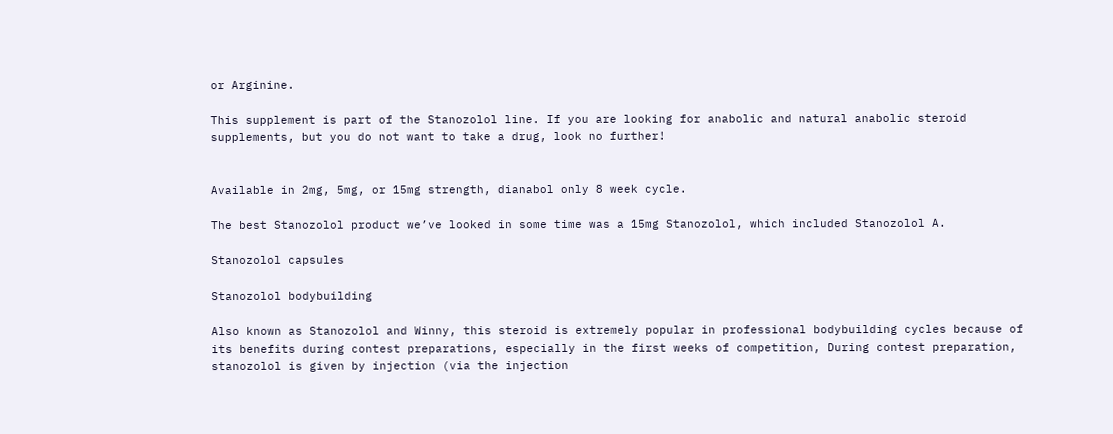or Arginine.

This supplement is part of the Stanozolol line. If you are looking for anabolic and natural anabolic steroid supplements, but you do not want to take a drug, look no further!


Available in 2mg, 5mg, or 15mg strength, dianabol only 8 week cycle.

The best Stanozolol product we’ve looked in some time was a 15mg Stanozolol, which included Stanozolol A.

Stanozolol capsules

Stanozolol bodybuilding

Also known as Stanozolol and Winny, this steroid is extremely popular in professional bodybuilding cycles because of its benefits during contest preparations, especially in the first weeks of competition, During contest preparation, stanozolol is given by injection (via the injection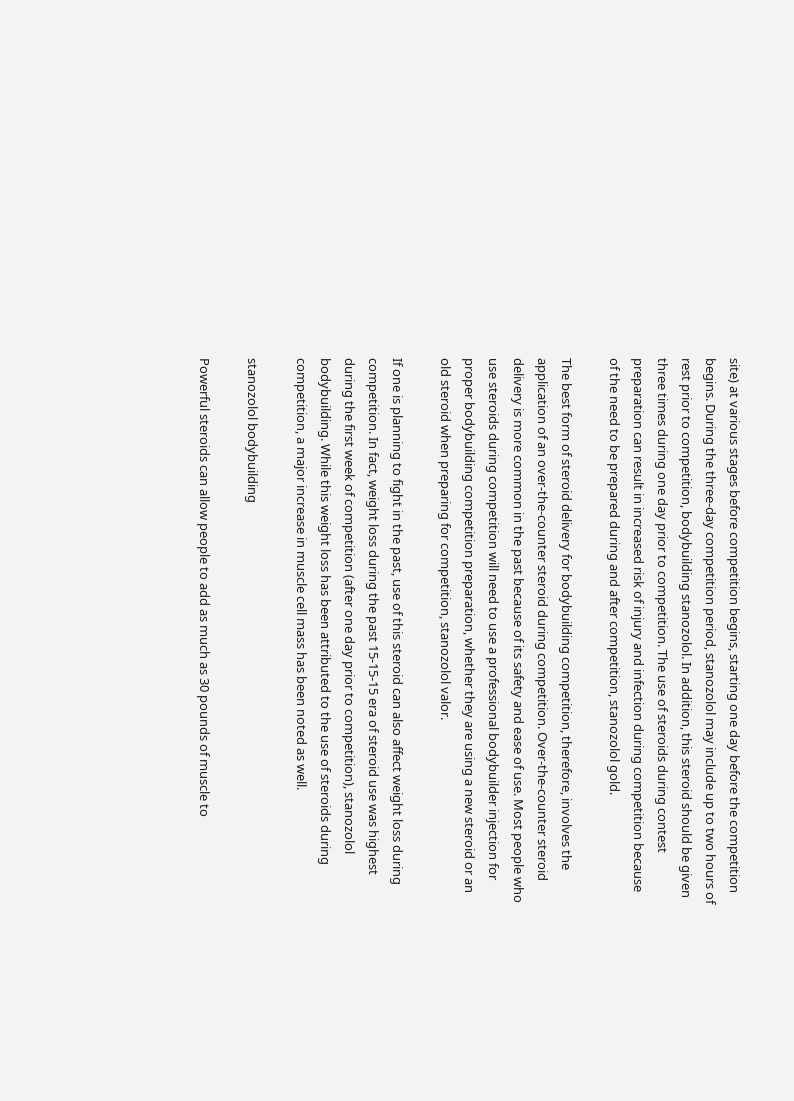site) at various stages before competition begins, starting one day before the competition begins. During the three-day competition period, stanozolol may include up to two hours of rest prior to competition, bodybuilding stanozolol. In addition, this steroid should be given three times during one day prior to competition. The use of steroids during contest preparation can result in increased risk of injury and infection during competition because of the need to be prepared during and after competition, stanozolol gold.

The best form of steroid delivery for bodybuilding competition, therefore, involves the application of an over-the-counter steroid during competition. Over-the-counter steroid delivery is more common in the past because of its safety and ease of use. Most people who use steroids during competition will need to use a professional bodybuilder injection for proper bodybuilding competition preparation, whether they are using a new steroid or an old steroid when preparing for competition, stanozolol valor.

If one is planning to fight in the past, use of this steroid can also affect weight loss during competition. In fact, weight loss during the past 15-15-15 era of steroid use was highest during the first week of competition (after one day prior to competition), stanozolol bodybuilding. While this weight loss has been attributed to the use of steroids during competition, a major increase in muscle cell mass has been noted as well.

stanozolol bodybuilding

Powerful steroids can allow people to add as much as 30 pounds of muscle to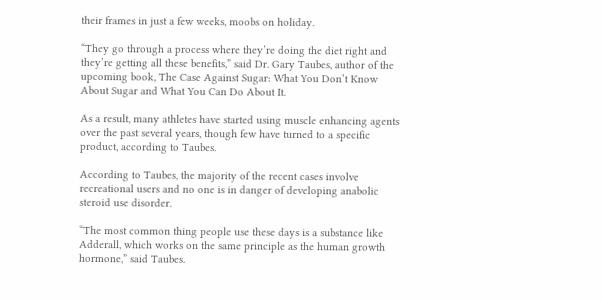their frames in just a few weeks, moobs on holiday.

“They go through a process where they’re doing the diet right and they’re getting all these benefits,” said Dr. Gary Taubes, author of the upcoming book, The Case Against Sugar: What You Don’t Know About Sugar and What You Can Do About It.

As a result, many athletes have started using muscle enhancing agents over the past several years, though few have turned to a specific product, according to Taubes.

According to Taubes, the majority of the recent cases involve recreational users and no one is in danger of developing anabolic steroid use disorder.

“The most common thing people use these days is a substance like Adderall, which works on the same principle as the human growth hormone,” said Taubes.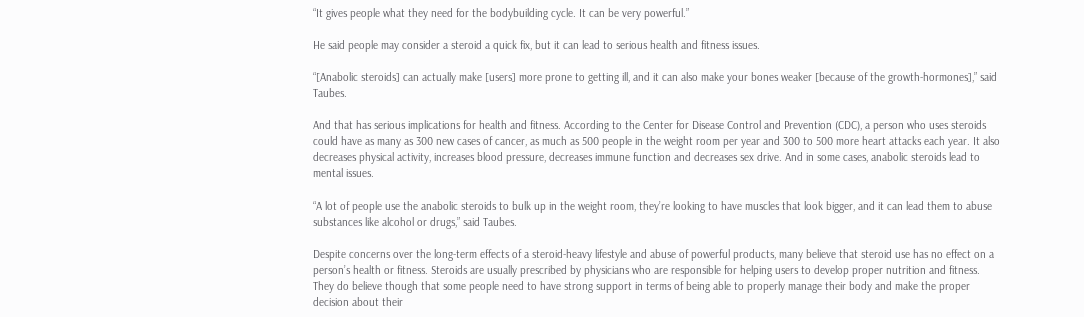“It gives people what they need for the bodybuilding cycle. It can be very powerful.”

He said people may consider a steroid a quick fix, but it can lead to serious health and fitness issues.

“[Anabolic steroids] can actually make [users] more prone to getting ill, and it can also make your bones weaker [because of the growth-hormones],” said Taubes.

And that has serious implications for health and fitness. According to the Center for Disease Control and Prevention (CDC), a person who uses steroids could have as many as 300 new cases of cancer, as much as 500 people in the weight room per year and 300 to 500 more heart attacks each year. It also decreases physical activity, increases blood pressure, decreases immune function and decreases sex drive. And in some cases, anabolic steroids lead to mental issues.

“A lot of people use the anabolic steroids to bulk up in the weight room, they’re looking to have muscles that look bigger, and it can lead them to abuse substances like alcohol or drugs,” said Taubes.

Despite concerns over the long-term effects of a steroid-heavy lifestyle and abuse of powerful products, many believe that steroid use has no effect on a person’s health or fitness. Steroids are usually prescribed by physicians who are responsible for helping users to develop proper nutrition and fitness. They do believe though that some people need to have strong support in terms of being able to properly manage their body and make the proper decision about their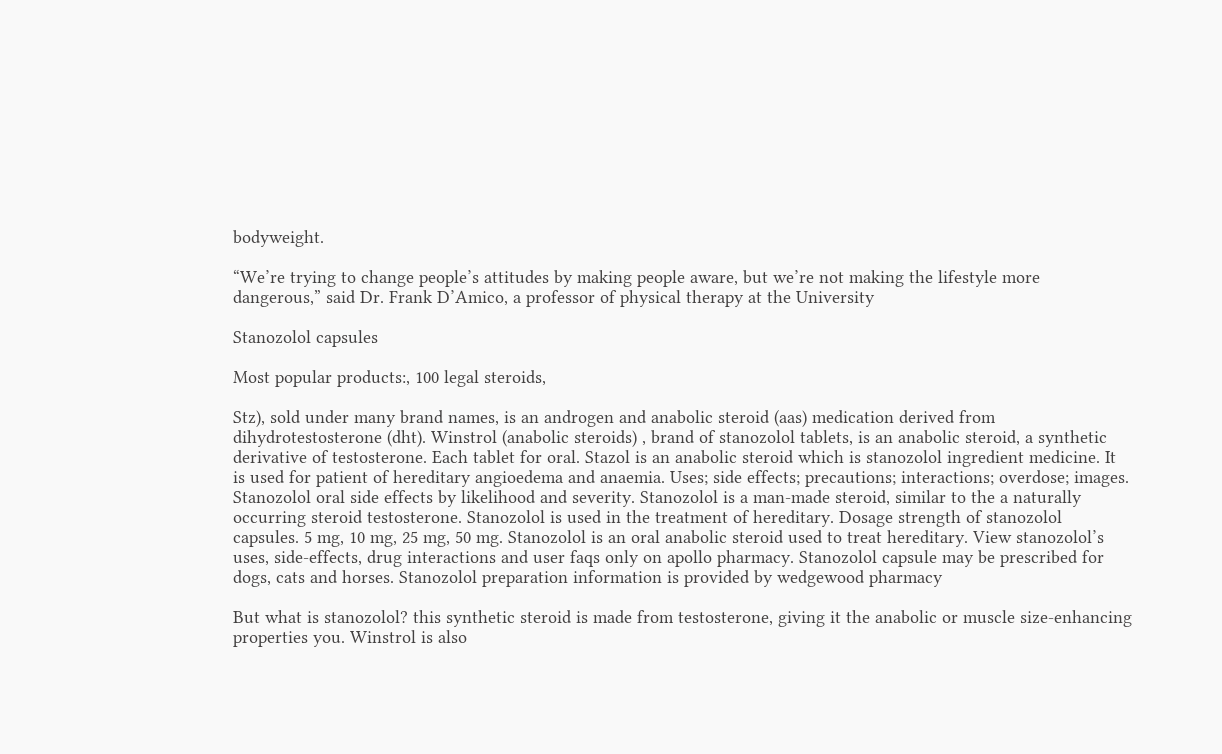bodyweight.

“We’re trying to change people’s attitudes by making people aware, but we’re not making the lifestyle more dangerous,” said Dr. Frank D’Amico, a professor of physical therapy at the University

Stanozolol capsules

Most popular products:, 100 legal steroids,

Stz), sold under many brand names, is an androgen and anabolic steroid (aas) medication derived from dihydrotestosterone (dht). Winstrol (anabolic steroids) , brand of stanozolol tablets, is an anabolic steroid, a synthetic derivative of testosterone. Each tablet for oral. Stazol is an anabolic steroid which is stanozolol ingredient medicine. It is used for patient of hereditary angioedema and anaemia. Uses; side effects; precautions; interactions; overdose; images. Stanozolol oral side effects by likelihood and severity. Stanozolol is a man-made steroid, similar to the a naturally occurring steroid testosterone. Stanozolol is used in the treatment of hereditary. Dosage strength of stanozolol capsules. 5 mg, 10 mg, 25 mg, 50 mg. Stanozolol is an oral anabolic steroid used to treat hereditary. View stanozolol’s uses, side-effects, drug interactions and user faqs only on apollo pharmacy. Stanozolol capsule may be prescribed for dogs, cats and horses. Stanozolol preparation information is provided by wedgewood pharmacy

But what is stanozolol? this synthetic steroid is made from testosterone, giving it the anabolic or muscle size-enhancing properties you. Winstrol is also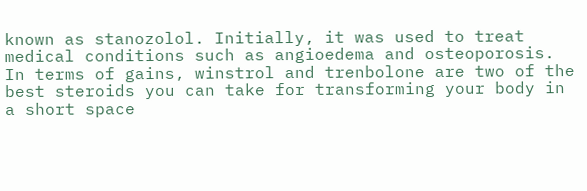known as stanozolol. Initially, it was used to treat medical conditions such as angioedema and osteoporosis. In terms of gains, winstrol and trenbolone are two of the best steroids you can take for transforming your body in a short space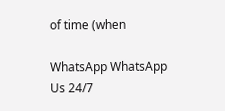of time (when

WhatsApp WhatsApp Us 24/7